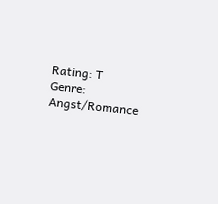Rating: T
Genre: Angst/Romance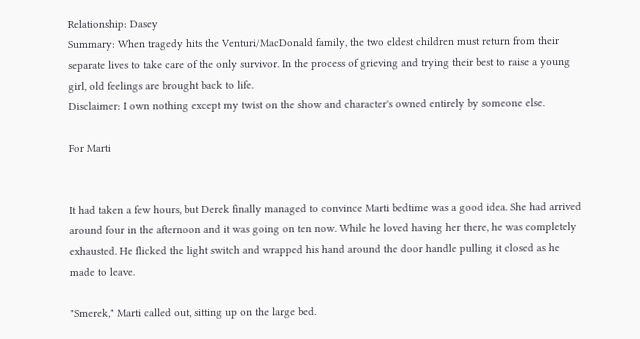Relationship: Dasey
Summary: When tragedy hits the Venturi/MacDonald family, the two eldest children must return from their separate lives to take care of the only survivor. In the process of grieving and trying their best to raise a young girl, old feelings are brought back to life.
Disclaimer: I own nothing except my twist on the show and character's owned entirely by someone else.

For Marti


It had taken a few hours, but Derek finally managed to convince Marti bedtime was a good idea. She had arrived around four in the afternoon and it was going on ten now. While he loved having her there, he was completely exhausted. He flicked the light switch and wrapped his hand around the door handle pulling it closed as he made to leave.

"Smerek," Marti called out, sitting up on the large bed.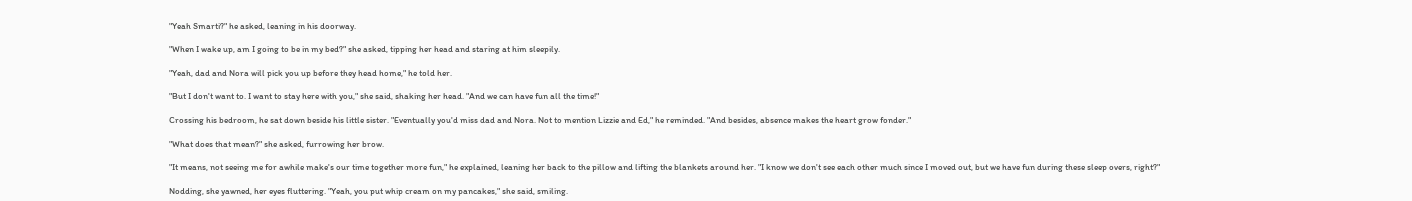"Yeah Smarti?" he asked, leaning in his doorway.

"When I wake up, am I going to be in my bed?" she asked, tipping her head and staring at him sleepily.

"Yeah, dad and Nora will pick you up before they head home," he told her.

"But I don't want to. I want to stay here with you," she said, shaking her head. "And we can have fun all the time!"

Crossing his bedroom, he sat down beside his little sister. "Eventually you'd miss dad and Nora. Not to mention Lizzie and Ed," he reminded. "And besides, absence makes the heart grow fonder."

"What does that mean?" she asked, furrowing her brow.

"It means, not seeing me for awhile make's our time together more fun," he explained, leaning her back to the pillow and lifting the blankets around her. "I know we don't see each other much since I moved out, but we have fun during these sleep overs, right?"

Nodding, she yawned, her eyes fluttering. "Yeah, you put whip cream on my pancakes," she said, smiling.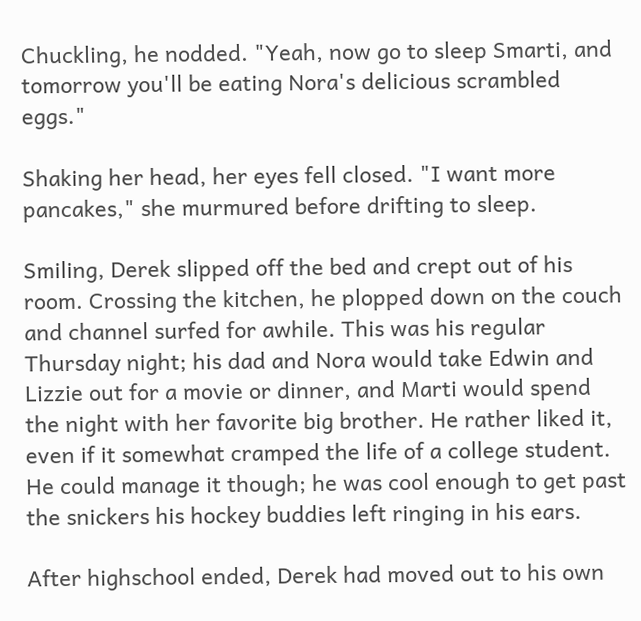Chuckling, he nodded. "Yeah, now go to sleep Smarti, and tomorrow you'll be eating Nora's delicious scrambled eggs."

Shaking her head, her eyes fell closed. "I want more pancakes," she murmured before drifting to sleep.

Smiling, Derek slipped off the bed and crept out of his room. Crossing the kitchen, he plopped down on the couch and channel surfed for awhile. This was his regular Thursday night; his dad and Nora would take Edwin and Lizzie out for a movie or dinner, and Marti would spend the night with her favorite big brother. He rather liked it, even if it somewhat cramped the life of a college student. He could manage it though; he was cool enough to get past the snickers his hockey buddies left ringing in his ears.

After highschool ended, Derek had moved out to his own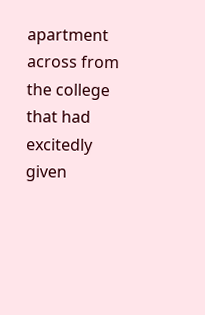apartment across from the college that had excitedly given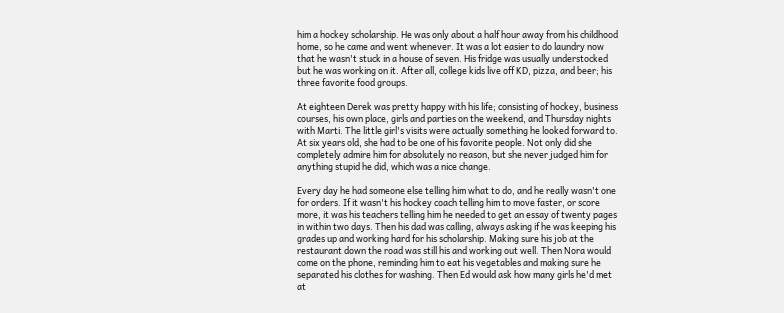him a hockey scholarship. He was only about a half hour away from his childhood home, so he came and went whenever. It was a lot easier to do laundry now that he wasn't stuck in a house of seven. His fridge was usually understocked but he was working on it. After all, college kids live off KD, pizza, and beer; his three favorite food groups.

At eighteen Derek was pretty happy with his life; consisting of hockey, business courses, his own place, girls and parties on the weekend, and Thursday nights with Marti. The little girl's visits were actually something he looked forward to. At six years old, she had to be one of his favorite people. Not only did she completely admire him for absolutely no reason, but she never judged him for anything stupid he did, which was a nice change.

Every day he had someone else telling him what to do, and he really wasn't one for orders. If it wasn't his hockey coach telling him to move faster, or score more, it was his teachers telling him he needed to get an essay of twenty pages in within two days. Then his dad was calling, always asking if he was keeping his grades up and working hard for his scholarship. Making sure his job at the restaurant down the road was still his and working out well. Then Nora would come on the phone, reminding him to eat his vegetables and making sure he separated his clothes for washing. Then Ed would ask how many girls he'd met at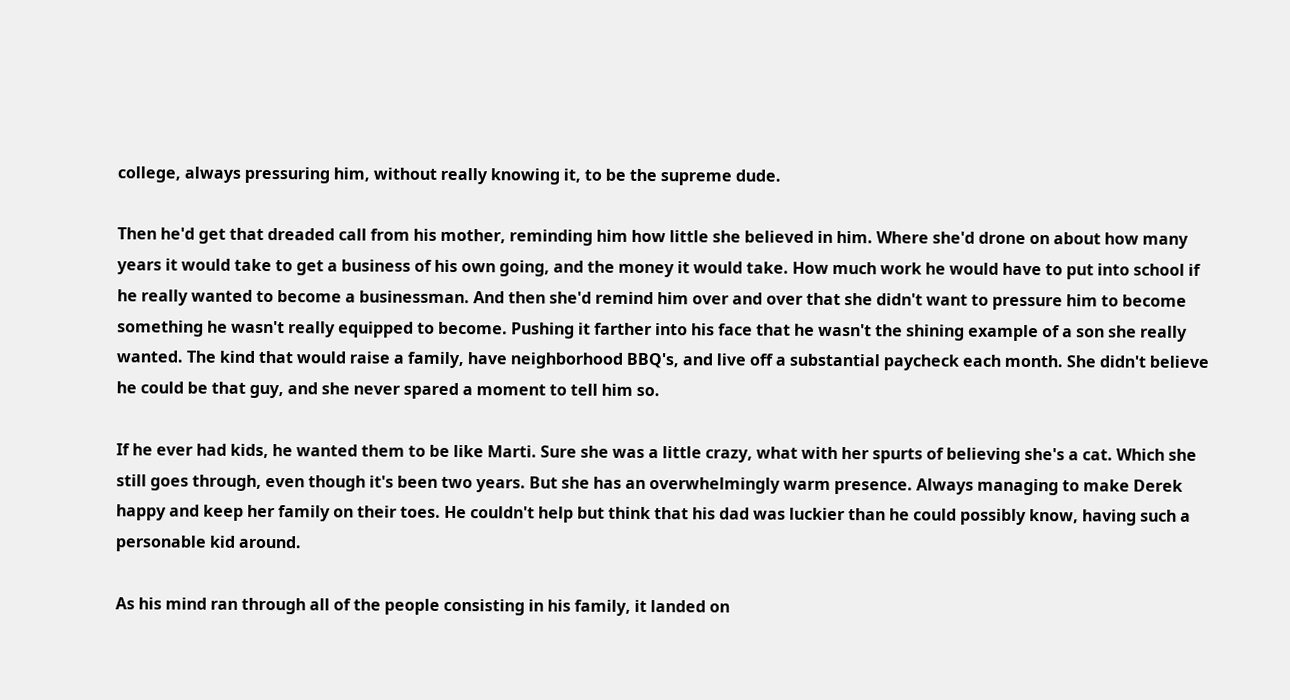college, always pressuring him, without really knowing it, to be the supreme dude.

Then he'd get that dreaded call from his mother, reminding him how little she believed in him. Where she'd drone on about how many years it would take to get a business of his own going, and the money it would take. How much work he would have to put into school if he really wanted to become a businessman. And then she'd remind him over and over that she didn't want to pressure him to become something he wasn't really equipped to become. Pushing it farther into his face that he wasn't the shining example of a son she really wanted. The kind that would raise a family, have neighborhood BBQ's, and live off a substantial paycheck each month. She didn't believe he could be that guy, and she never spared a moment to tell him so.

If he ever had kids, he wanted them to be like Marti. Sure she was a little crazy, what with her spurts of believing she's a cat. Which she still goes through, even though it's been two years. But she has an overwhelmingly warm presence. Always managing to make Derek happy and keep her family on their toes. He couldn't help but think that his dad was luckier than he could possibly know, having such a personable kid around.

As his mind ran through all of the people consisting in his family, it landed on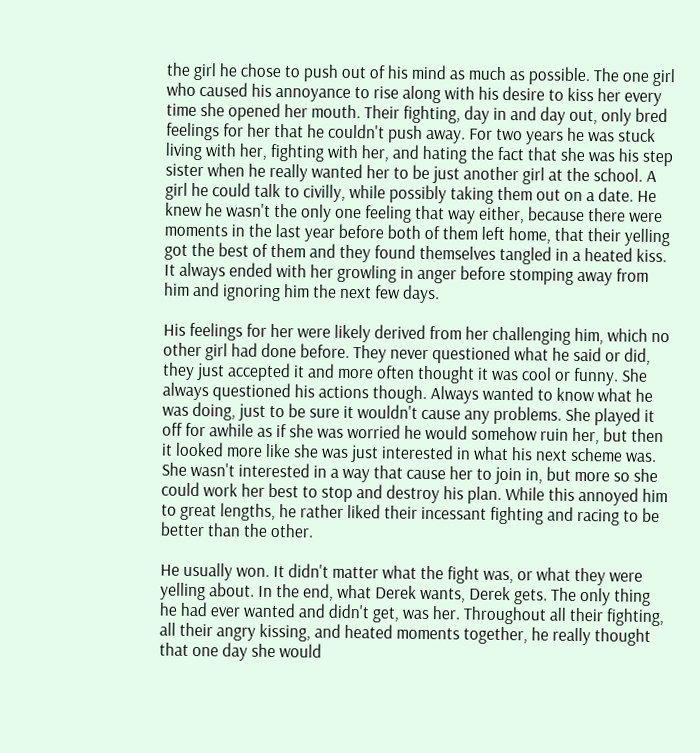the girl he chose to push out of his mind as much as possible. The one girl who caused his annoyance to rise along with his desire to kiss her every time she opened her mouth. Their fighting, day in and day out, only bred feelings for her that he couldn't push away. For two years he was stuck living with her, fighting with her, and hating the fact that she was his step sister when he really wanted her to be just another girl at the school. A girl he could talk to civilly, while possibly taking them out on a date. He knew he wasn't the only one feeling that way either, because there were moments in the last year before both of them left home, that their yelling got the best of them and they found themselves tangled in a heated kiss. It always ended with her growling in anger before stomping away from him and ignoring him the next few days.

His feelings for her were likely derived from her challenging him, which no other girl had done before. They never questioned what he said or did, they just accepted it and more often thought it was cool or funny. She always questioned his actions though. Always wanted to know what he was doing, just to be sure it wouldn't cause any problems. She played it off for awhile as if she was worried he would somehow ruin her, but then it looked more like she was just interested in what his next scheme was. She wasn't interested in a way that cause her to join in, but more so she could work her best to stop and destroy his plan. While this annoyed him to great lengths, he rather liked their incessant fighting and racing to be better than the other.

He usually won. It didn't matter what the fight was, or what they were yelling about. In the end, what Derek wants, Derek gets. The only thing he had ever wanted and didn't get, was her. Throughout all their fighting, all their angry kissing, and heated moments together, he really thought that one day she would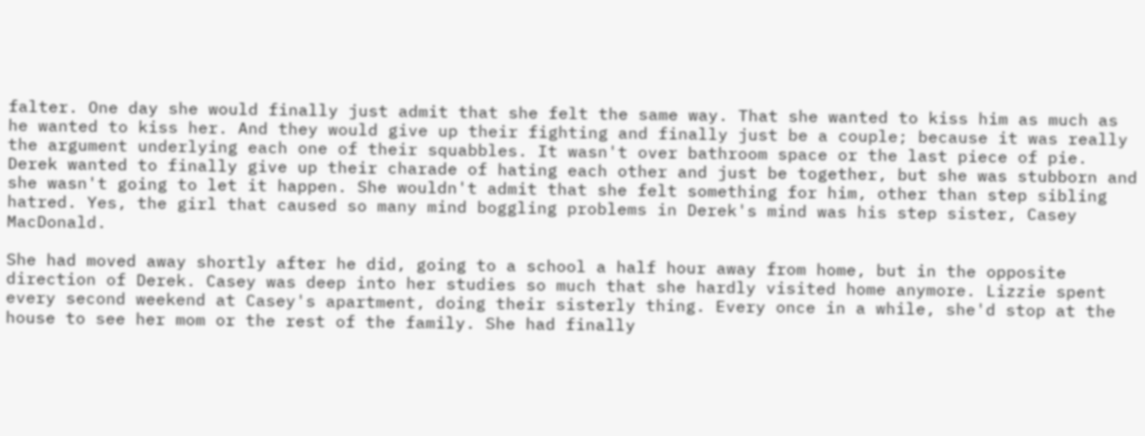falter. One day she would finally just admit that she felt the same way. That she wanted to kiss him as much as he wanted to kiss her. And they would give up their fighting and finally just be a couple; because it was really the argument underlying each one of their squabbles. It wasn't over bathroom space or the last piece of pie. Derek wanted to finally give up their charade of hating each other and just be together, but she was stubborn and she wasn't going to let it happen. She wouldn't admit that she felt something for him, other than step sibling hatred. Yes, the girl that caused so many mind boggling problems in Derek's mind was his step sister, Casey MacDonald.

She had moved away shortly after he did, going to a school a half hour away from home, but in the opposite direction of Derek. Casey was deep into her studies so much that she hardly visited home anymore. Lizzie spent every second weekend at Casey's apartment, doing their sisterly thing. Every once in a while, she'd stop at the house to see her mom or the rest of the family. She had finally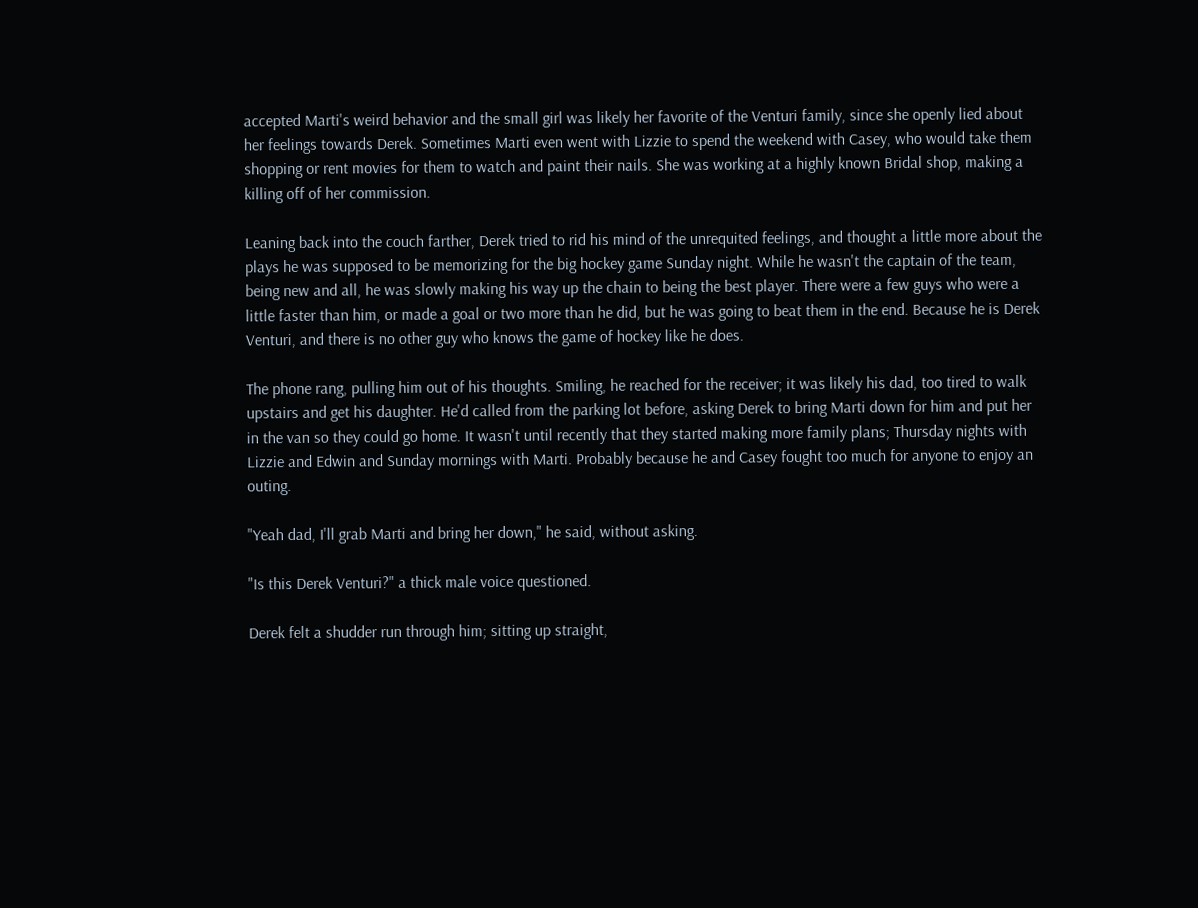accepted Marti's weird behavior and the small girl was likely her favorite of the Venturi family, since she openly lied about her feelings towards Derek. Sometimes Marti even went with Lizzie to spend the weekend with Casey, who would take them shopping or rent movies for them to watch and paint their nails. She was working at a highly known Bridal shop, making a killing off of her commission.

Leaning back into the couch farther, Derek tried to rid his mind of the unrequited feelings, and thought a little more about the plays he was supposed to be memorizing for the big hockey game Sunday night. While he wasn't the captain of the team, being new and all, he was slowly making his way up the chain to being the best player. There were a few guys who were a little faster than him, or made a goal or two more than he did, but he was going to beat them in the end. Because he is Derek Venturi, and there is no other guy who knows the game of hockey like he does.

The phone rang, pulling him out of his thoughts. Smiling, he reached for the receiver; it was likely his dad, too tired to walk upstairs and get his daughter. He'd called from the parking lot before, asking Derek to bring Marti down for him and put her in the van so they could go home. It wasn't until recently that they started making more family plans; Thursday nights with Lizzie and Edwin and Sunday mornings with Marti. Probably because he and Casey fought too much for anyone to enjoy an outing.

"Yeah dad, I'll grab Marti and bring her down," he said, without asking.

"Is this Derek Venturi?" a thick male voice questioned.

Derek felt a shudder run through him; sitting up straight,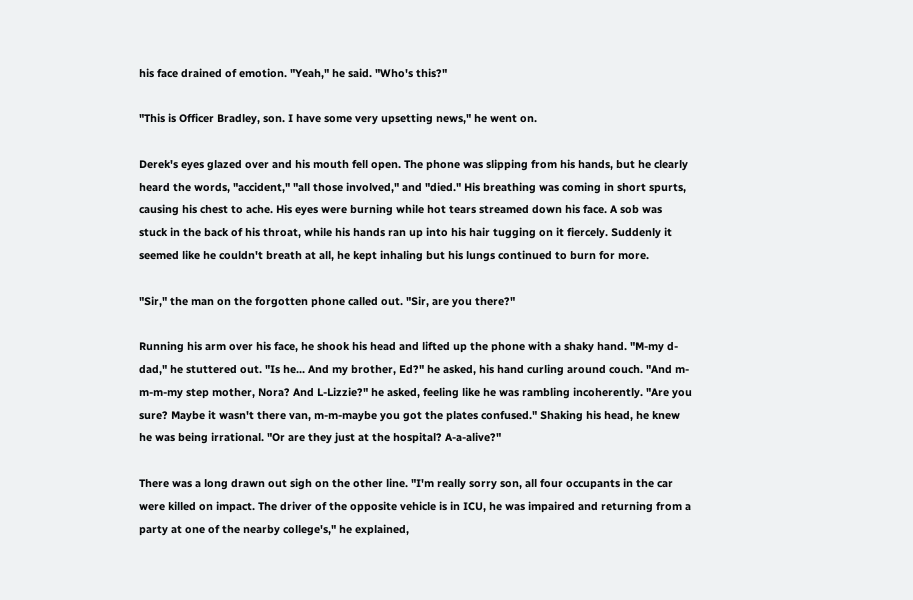his face drained of emotion. "Yeah," he said. "Who's this?"

"This is Officer Bradley, son. I have some very upsetting news," he went on.

Derek's eyes glazed over and his mouth fell open. The phone was slipping from his hands, but he clearly heard the words, "accident," "all those involved," and "died." His breathing was coming in short spurts, causing his chest to ache. His eyes were burning while hot tears streamed down his face. A sob was stuck in the back of his throat, while his hands ran up into his hair tugging on it fiercely. Suddenly it seemed like he couldn't breath at all, he kept inhaling but his lungs continued to burn for more.

"Sir," the man on the forgotten phone called out. "Sir, are you there?"

Running his arm over his face, he shook his head and lifted up the phone with a shaky hand. "M-my d-dad," he stuttered out. "Is he... And my brother, Ed?" he asked, his hand curling around couch. "And m-m-m-my step mother, Nora? And L-Lizzie?" he asked, feeling like he was rambling incoherently. "Are you sure? Maybe it wasn't there van, m-m-maybe you got the plates confused." Shaking his head, he knew he was being irrational. "Or are they just at the hospital? A-a-alive?"

There was a long drawn out sigh on the other line. "I'm really sorry son, all four occupants in the car were killed on impact. The driver of the opposite vehicle is in ICU, he was impaired and returning from a party at one of the nearby college's," he explained,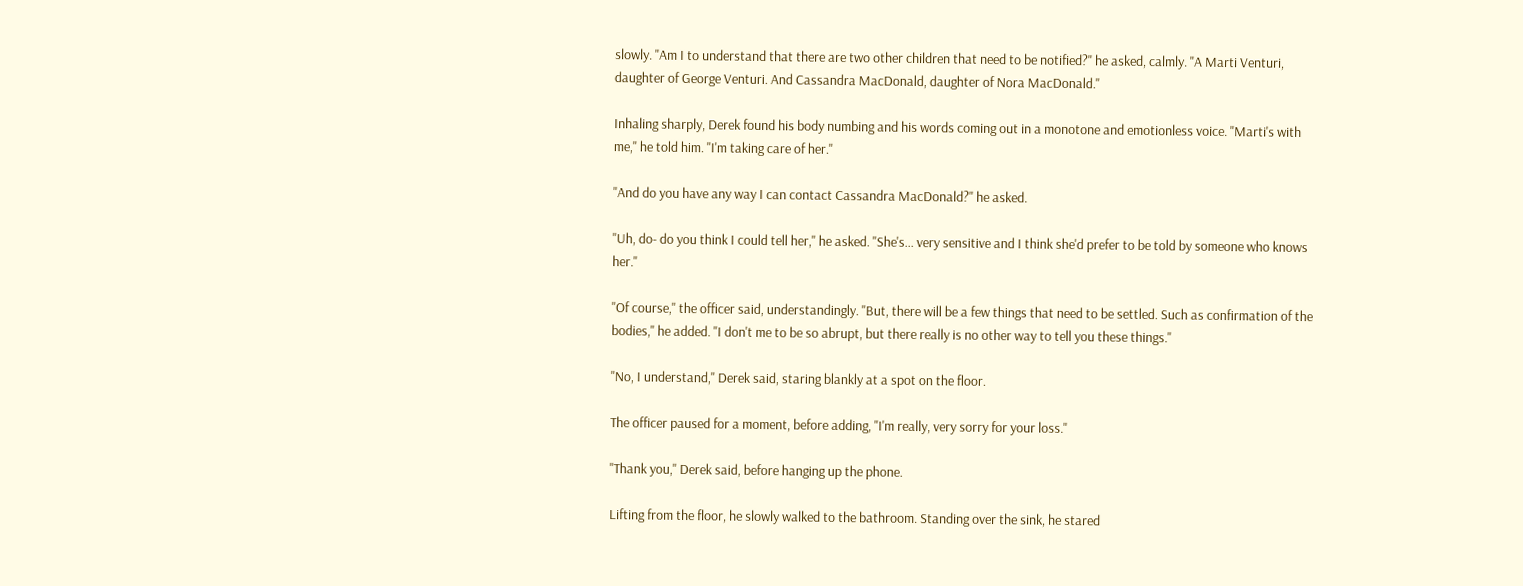slowly. "Am I to understand that there are two other children that need to be notified?" he asked, calmly. "A Marti Venturi, daughter of George Venturi. And Cassandra MacDonald, daughter of Nora MacDonald."

Inhaling sharply, Derek found his body numbing and his words coming out in a monotone and emotionless voice. "Marti's with me," he told him. "I'm taking care of her."

"And do you have any way I can contact Cassandra MacDonald?" he asked.

"Uh, do- do you think I could tell her," he asked. "She's... very sensitive and I think she'd prefer to be told by someone who knows her."

"Of course," the officer said, understandingly. "But, there will be a few things that need to be settled. Such as confirmation of the bodies," he added. "I don't me to be so abrupt, but there really is no other way to tell you these things."

"No, I understand," Derek said, staring blankly at a spot on the floor.

The officer paused for a moment, before adding, "I'm really, very sorry for your loss."

"Thank you," Derek said, before hanging up the phone.

Lifting from the floor, he slowly walked to the bathroom. Standing over the sink, he stared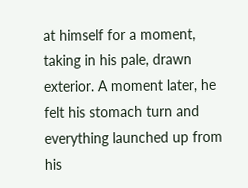at himself for a moment, taking in his pale, drawn exterior. A moment later, he felt his stomach turn and everything launched up from his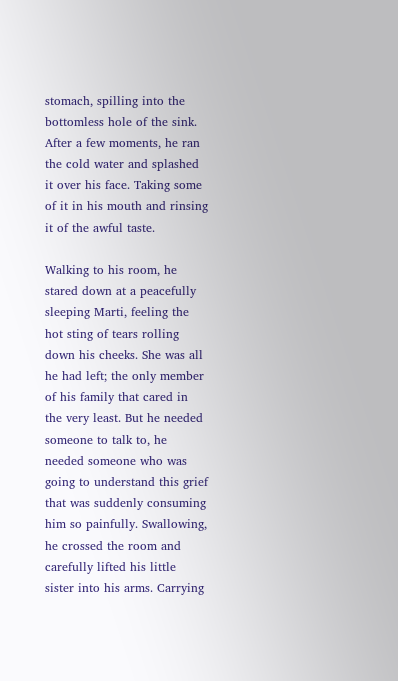stomach, spilling into the bottomless hole of the sink. After a few moments, he ran the cold water and splashed it over his face. Taking some of it in his mouth and rinsing it of the awful taste.

Walking to his room, he stared down at a peacefully sleeping Marti, feeling the hot sting of tears rolling down his cheeks. She was all he had left; the only member of his family that cared in the very least. But he needed someone to talk to, he needed someone who was going to understand this grief that was suddenly consuming him so painfully. Swallowing, he crossed the room and carefully lifted his little sister into his arms. Carrying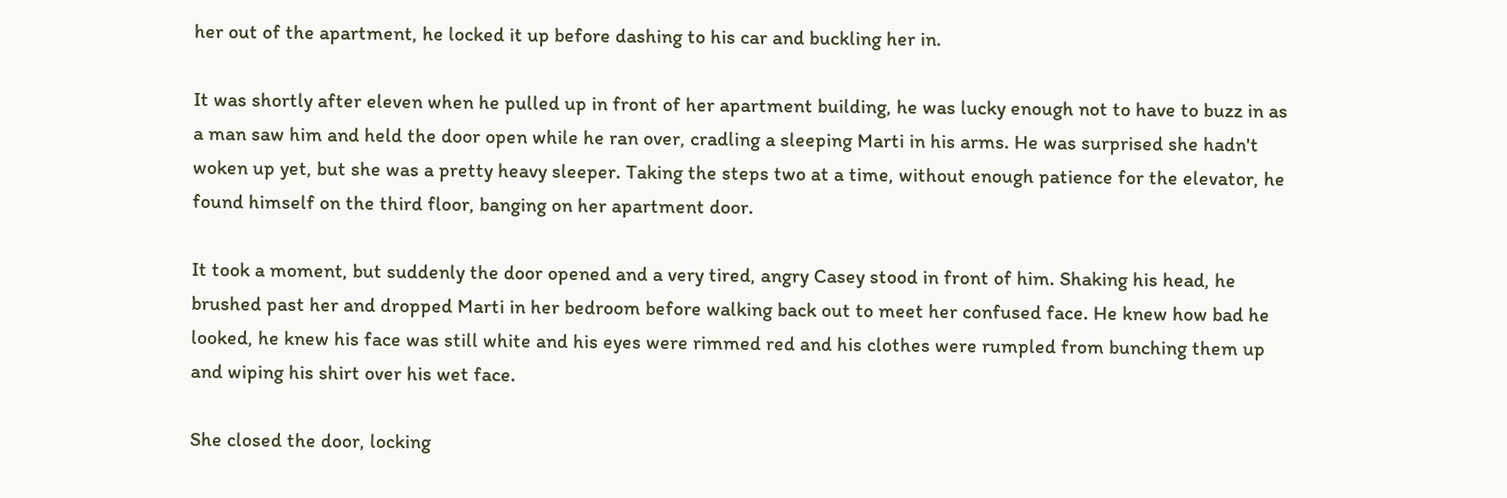her out of the apartment, he locked it up before dashing to his car and buckling her in.

It was shortly after eleven when he pulled up in front of her apartment building, he was lucky enough not to have to buzz in as a man saw him and held the door open while he ran over, cradling a sleeping Marti in his arms. He was surprised she hadn't woken up yet, but she was a pretty heavy sleeper. Taking the steps two at a time, without enough patience for the elevator, he found himself on the third floor, banging on her apartment door.

It took a moment, but suddenly the door opened and a very tired, angry Casey stood in front of him. Shaking his head, he brushed past her and dropped Marti in her bedroom before walking back out to meet her confused face. He knew how bad he looked, he knew his face was still white and his eyes were rimmed red and his clothes were rumpled from bunching them up and wiping his shirt over his wet face.

She closed the door, locking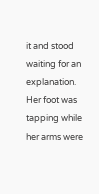it and stood waiting for an explanation. Her foot was tapping while her arms were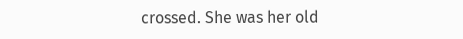crossed. She was her old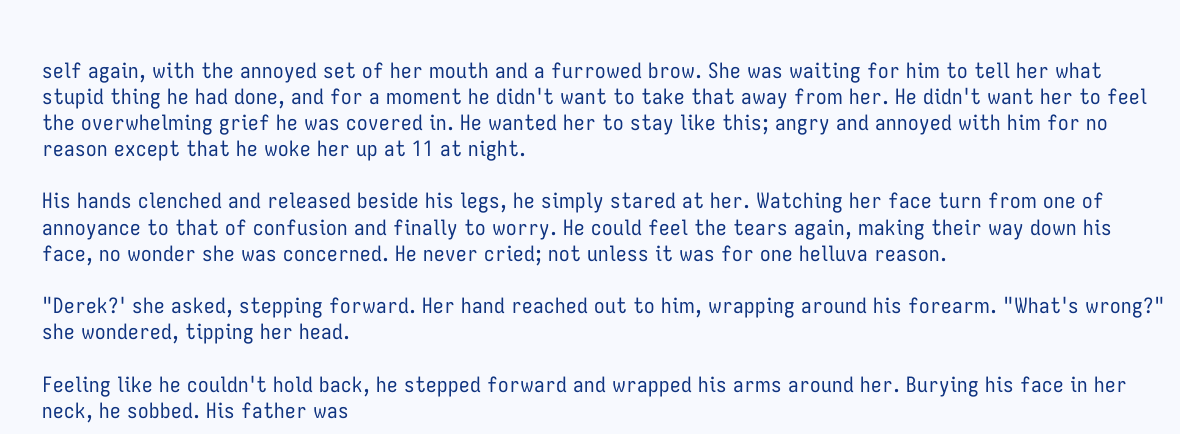self again, with the annoyed set of her mouth and a furrowed brow. She was waiting for him to tell her what stupid thing he had done, and for a moment he didn't want to take that away from her. He didn't want her to feel the overwhelming grief he was covered in. He wanted her to stay like this; angry and annoyed with him for no reason except that he woke her up at 11 at night.

His hands clenched and released beside his legs, he simply stared at her. Watching her face turn from one of annoyance to that of confusion and finally to worry. He could feel the tears again, making their way down his face, no wonder she was concerned. He never cried; not unless it was for one helluva reason.

"Derek?' she asked, stepping forward. Her hand reached out to him, wrapping around his forearm. "What's wrong?" she wondered, tipping her head.

Feeling like he couldn't hold back, he stepped forward and wrapped his arms around her. Burying his face in her neck, he sobbed. His father was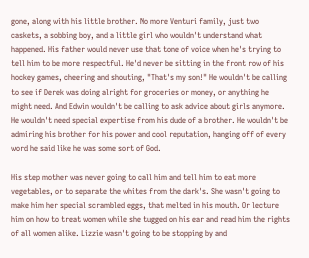gone, along with his little brother. No more Venturi family, just two caskets, a sobbing boy, and a little girl who wouldn't understand what happened. His father would never use that tone of voice when he's trying to tell him to be more respectful. He'd never be sitting in the front row of his hockey games, cheering and shouting, "That's my son!" He wouldn't be calling to see if Derek was doing alright for groceries or money, or anything he might need. And Edwin wouldn't be calling to ask advice about girls anymore. He wouldn't need special expertise from his dude of a brother. He wouldn't be admiring his brother for his power and cool reputation, hanging off of every word he said like he was some sort of God.

His step mother was never going to call him and tell him to eat more vegetables, or to separate the whites from the dark's. She wasn't going to make him her special scrambled eggs, that melted in his mouth. Or lecture him on how to treat women while she tugged on his ear and read him the rights of all women alike. Lizzie wasn't going to be stopping by and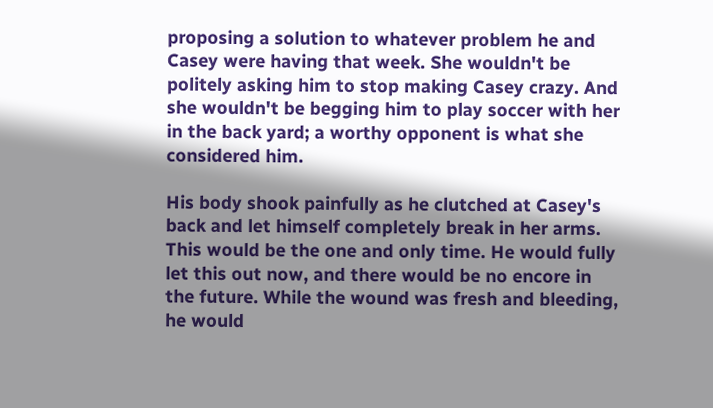proposing a solution to whatever problem he and Casey were having that week. She wouldn't be politely asking him to stop making Casey crazy. And she wouldn't be begging him to play soccer with her in the back yard; a worthy opponent is what she considered him.

His body shook painfully as he clutched at Casey's back and let himself completely break in her arms. This would be the one and only time. He would fully let this out now, and there would be no encore in the future. While the wound was fresh and bleeding, he would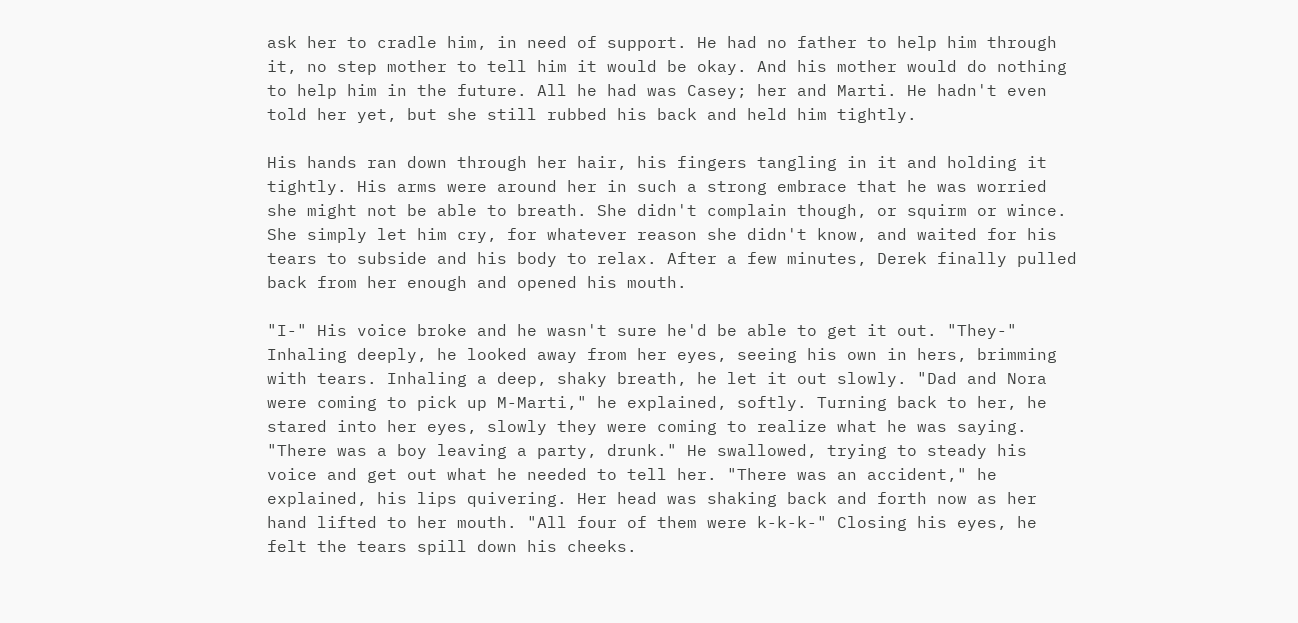ask her to cradle him, in need of support. He had no father to help him through it, no step mother to tell him it would be okay. And his mother would do nothing to help him in the future. All he had was Casey; her and Marti. He hadn't even told her yet, but she still rubbed his back and held him tightly.

His hands ran down through her hair, his fingers tangling in it and holding it tightly. His arms were around her in such a strong embrace that he was worried she might not be able to breath. She didn't complain though, or squirm or wince. She simply let him cry, for whatever reason she didn't know, and waited for his tears to subside and his body to relax. After a few minutes, Derek finally pulled back from her enough and opened his mouth.

"I-" His voice broke and he wasn't sure he'd be able to get it out. "They-" Inhaling deeply, he looked away from her eyes, seeing his own in hers, brimming with tears. Inhaling a deep, shaky breath, he let it out slowly. "Dad and Nora were coming to pick up M-Marti," he explained, softly. Turning back to her, he stared into her eyes, slowly they were coming to realize what he was saying. "There was a boy leaving a party, drunk." He swallowed, trying to steady his voice and get out what he needed to tell her. "There was an accident," he explained, his lips quivering. Her head was shaking back and forth now as her hand lifted to her mouth. "All four of them were k-k-k-" Closing his eyes, he felt the tears spill down his cheeks.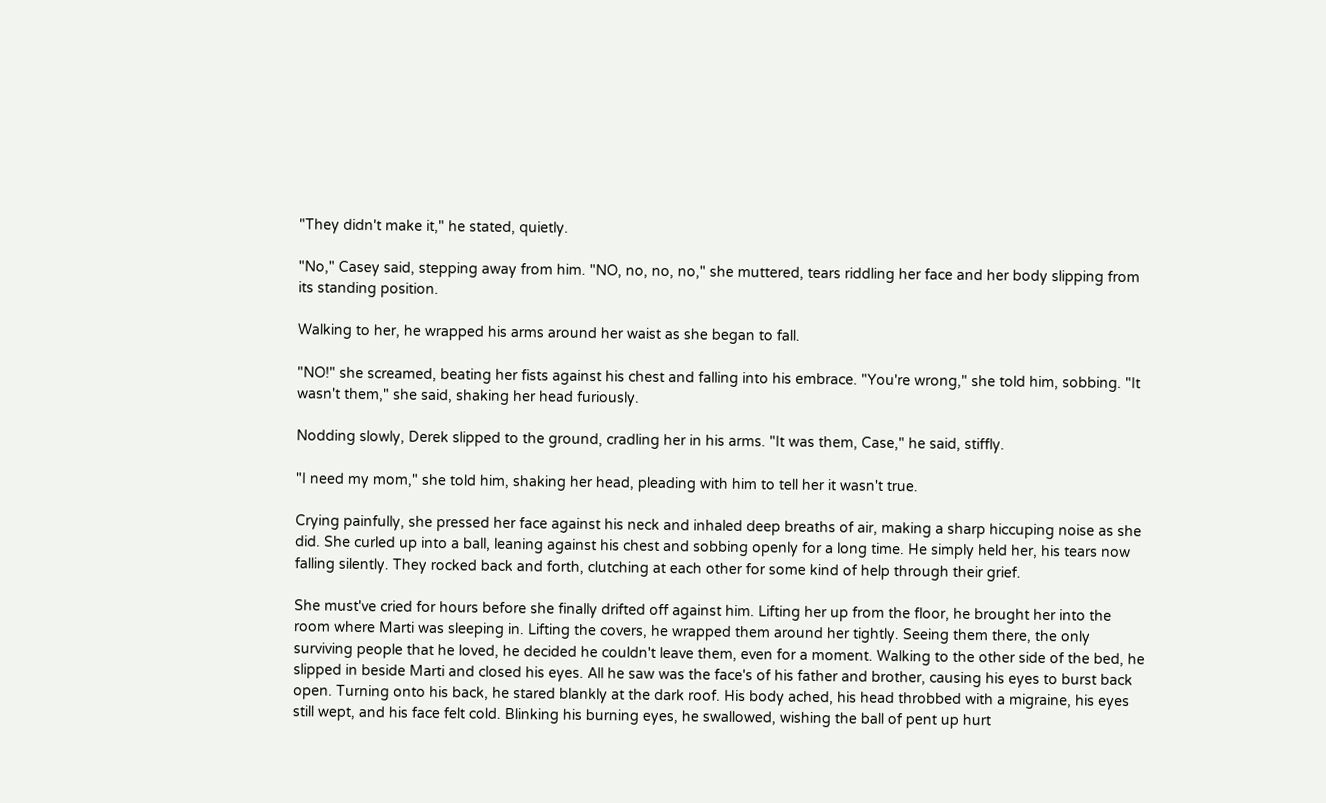"They didn't make it," he stated, quietly.

"No," Casey said, stepping away from him. "NO, no, no, no," she muttered, tears riddling her face and her body slipping from its standing position.

Walking to her, he wrapped his arms around her waist as she began to fall.

"NO!" she screamed, beating her fists against his chest and falling into his embrace. "You're wrong," she told him, sobbing. "It wasn't them," she said, shaking her head furiously.

Nodding slowly, Derek slipped to the ground, cradling her in his arms. "It was them, Case," he said, stiffly.

"I need my mom," she told him, shaking her head, pleading with him to tell her it wasn't true.

Crying painfully, she pressed her face against his neck and inhaled deep breaths of air, making a sharp hiccuping noise as she did. She curled up into a ball, leaning against his chest and sobbing openly for a long time. He simply held her, his tears now falling silently. They rocked back and forth, clutching at each other for some kind of help through their grief.

She must've cried for hours before she finally drifted off against him. Lifting her up from the floor, he brought her into the room where Marti was sleeping in. Lifting the covers, he wrapped them around her tightly. Seeing them there, the only surviving people that he loved, he decided he couldn't leave them, even for a moment. Walking to the other side of the bed, he slipped in beside Marti and closed his eyes. All he saw was the face's of his father and brother, causing his eyes to burst back open. Turning onto his back, he stared blankly at the dark roof. His body ached, his head throbbed with a migraine, his eyes still wept, and his face felt cold. Blinking his burning eyes, he swallowed, wishing the ball of pent up hurt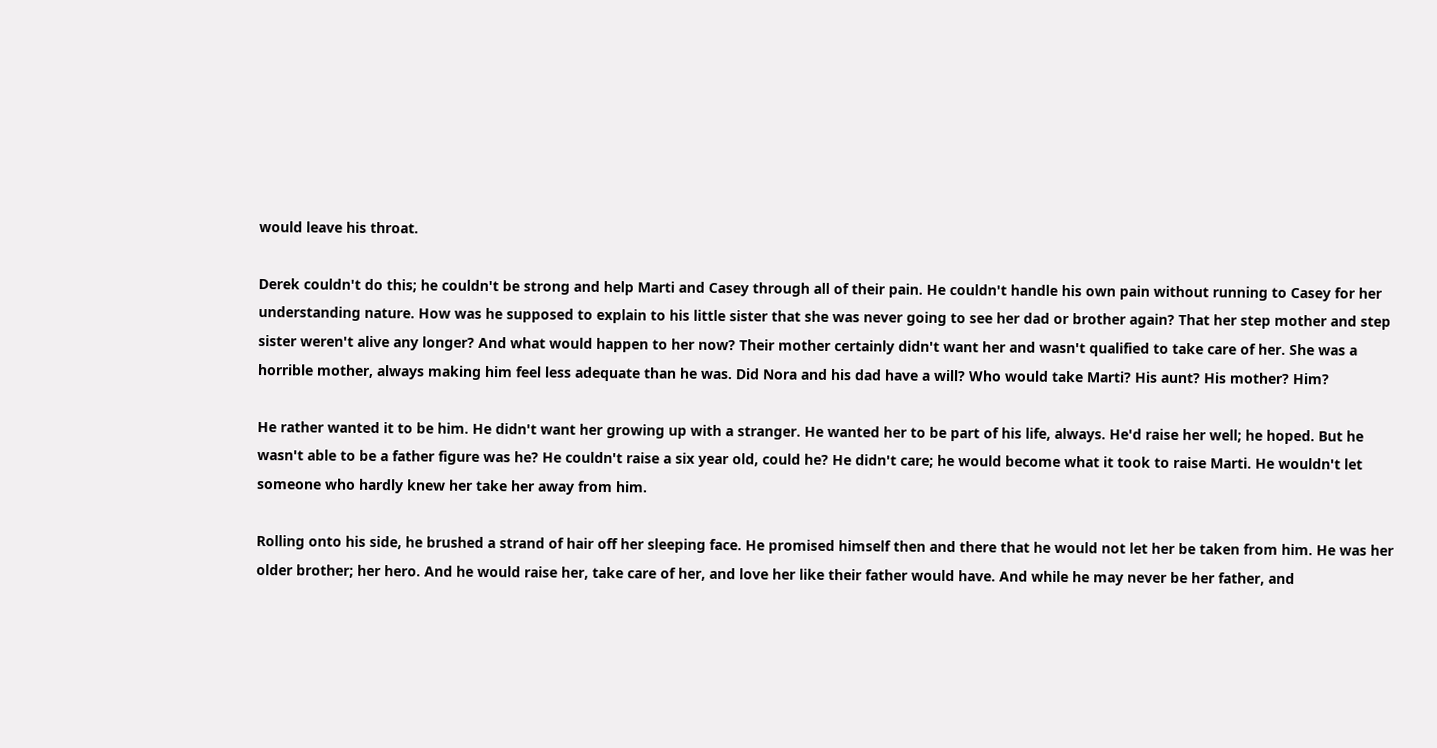would leave his throat.

Derek couldn't do this; he couldn't be strong and help Marti and Casey through all of their pain. He couldn't handle his own pain without running to Casey for her understanding nature. How was he supposed to explain to his little sister that she was never going to see her dad or brother again? That her step mother and step sister weren't alive any longer? And what would happen to her now? Their mother certainly didn't want her and wasn't qualified to take care of her. She was a horrible mother, always making him feel less adequate than he was. Did Nora and his dad have a will? Who would take Marti? His aunt? His mother? Him?

He rather wanted it to be him. He didn't want her growing up with a stranger. He wanted her to be part of his life, always. He'd raise her well; he hoped. But he wasn't able to be a father figure was he? He couldn't raise a six year old, could he? He didn't care; he would become what it took to raise Marti. He wouldn't let someone who hardly knew her take her away from him.

Rolling onto his side, he brushed a strand of hair off her sleeping face. He promised himself then and there that he would not let her be taken from him. He was her older brother; her hero. And he would raise her, take care of her, and love her like their father would have. And while he may never be her father, and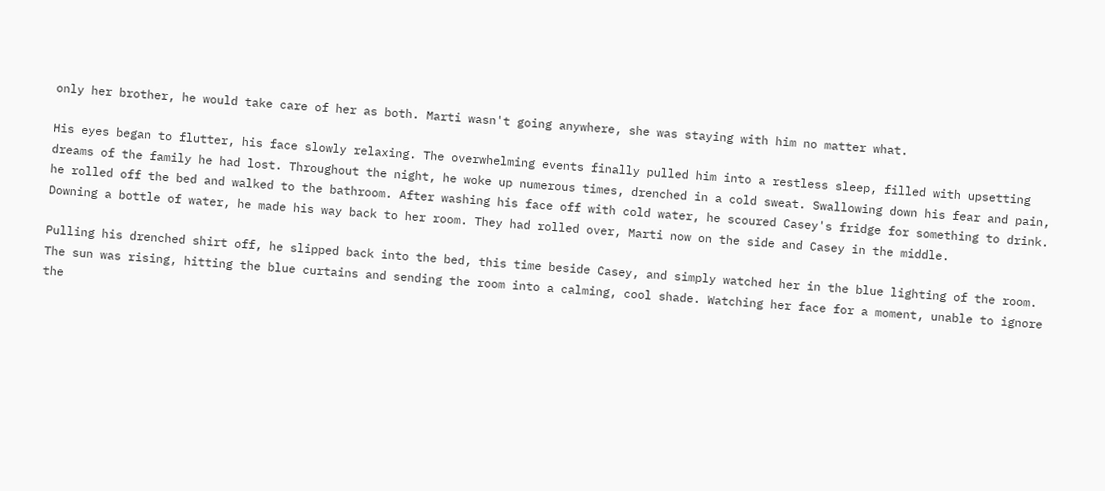only her brother, he would take care of her as both. Marti wasn't going anywhere, she was staying with him no matter what.

His eyes began to flutter, his face slowly relaxing. The overwhelming events finally pulled him into a restless sleep, filled with upsetting dreams of the family he had lost. Throughout the night, he woke up numerous times, drenched in a cold sweat. Swallowing down his fear and pain, he rolled off the bed and walked to the bathroom. After washing his face off with cold water, he scoured Casey's fridge for something to drink. Downing a bottle of water, he made his way back to her room. They had rolled over, Marti now on the side and Casey in the middle.

Pulling his drenched shirt off, he slipped back into the bed, this time beside Casey, and simply watched her in the blue lighting of the room. The sun was rising, hitting the blue curtains and sending the room into a calming, cool shade. Watching her face for a moment, unable to ignore the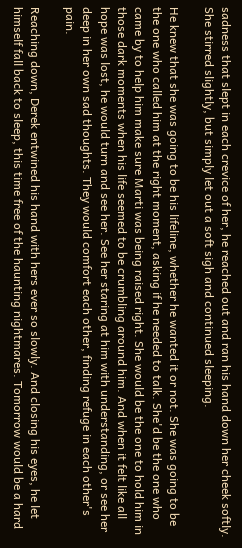sadness that slept in each crevice of her, he reached out and ran his hand down her cheek softly. She stirred slightly, but simply let out a soft sigh and continued sleeping.

He knew that she was going to be his lifeline, whether he wanted it or not. She was going to be the one who called him at the right moment, asking if he needed to talk. She'd be the one who came by to help him make sure Marti was being raised right. She would be the one to hold him in those dark moments when his life seemed to be crumbling around him. And when it felt like all hope was lost, he would turn and see her. See her staring at him with understanding, or see her deep in her own sad thoughts. They would comfort each other, finding refuge in each other's pain.

Reaching down, Derek entwined his hand with hers ever so slowly. And closing his eyes, he let himself fall back to sleep, this time free of the haunting nightmares. Tomorrow would be a hard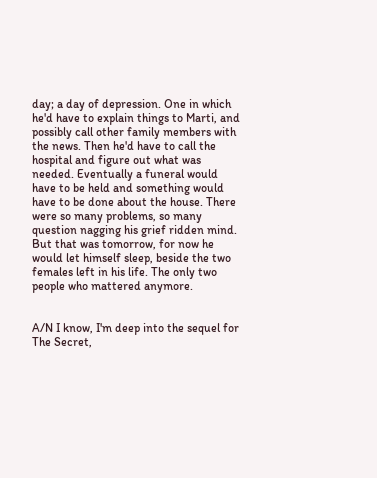day; a day of depression. One in which he'd have to explain things to Marti, and possibly call other family members with the news. Then he'd have to call the hospital and figure out what was needed. Eventually a funeral would have to be held and something would have to be done about the house. There were so many problems, so many question nagging his grief ridden mind. But that was tomorrow, for now he would let himself sleep, beside the two females left in his life. The only two people who mattered anymore.


A/N I know, I'm deep into the sequel for The Secret,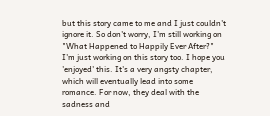but this story came to me and I just couldn't ignore it. So don't worry, I'm still working on "What Happened to Happily Ever After?" I'm just working on this story too. I hope you 'enjoyed' this. It's a very angsty chapter, which will eventually lead into some romance. For now, they deal with the sadness and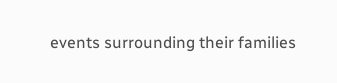events surrounding their families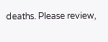deaths. Please review,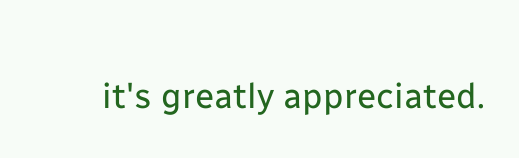it's greatly appreciated.